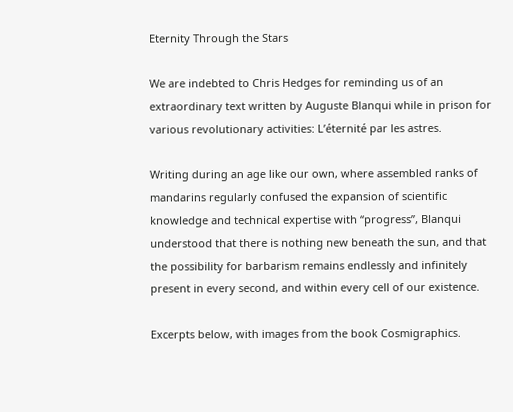Eternity Through the Stars

We are indebted to Chris Hedges for reminding us of an extraordinary text written by Auguste Blanqui while in prison for various revolutionary activities: L’éternité par les astres.

Writing during an age like our own, where assembled ranks of mandarins regularly confused the expansion of scientific knowledge and technical expertise with “progress”, Blanqui understood that there is nothing new beneath the sun, and that the possibility for barbarism remains endlessly and infinitely present in every second, and within every cell of our existence.

Excerpts below, with images from the book Cosmigraphics.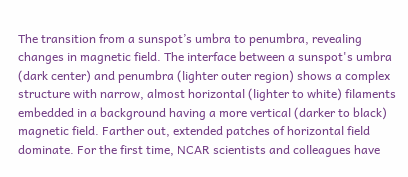The transition from a sunspot’s umbra to penumbra, revealing changes in magnetic field. The interface between a sunspot's umbra (dark center) and penumbra (lighter outer region) shows a complex structure with narrow, almost horizontal (lighter to white) filaments embedded in a background having a more vertical (darker to black) magnetic field. Farther out, extended patches of horizontal field dominate. For the first time, NCAR scientists and colleagues have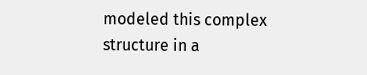modeled this complex structure in a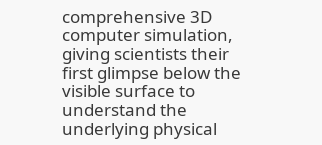comprehensive 3D computer simulation, giving scientists their first glimpse below the visible surface to understand the underlying physical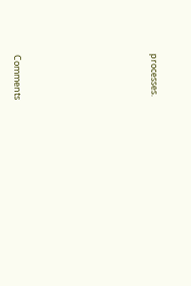processes.









Comments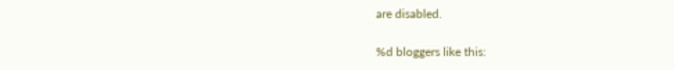are disabled.

%d bloggers like this: